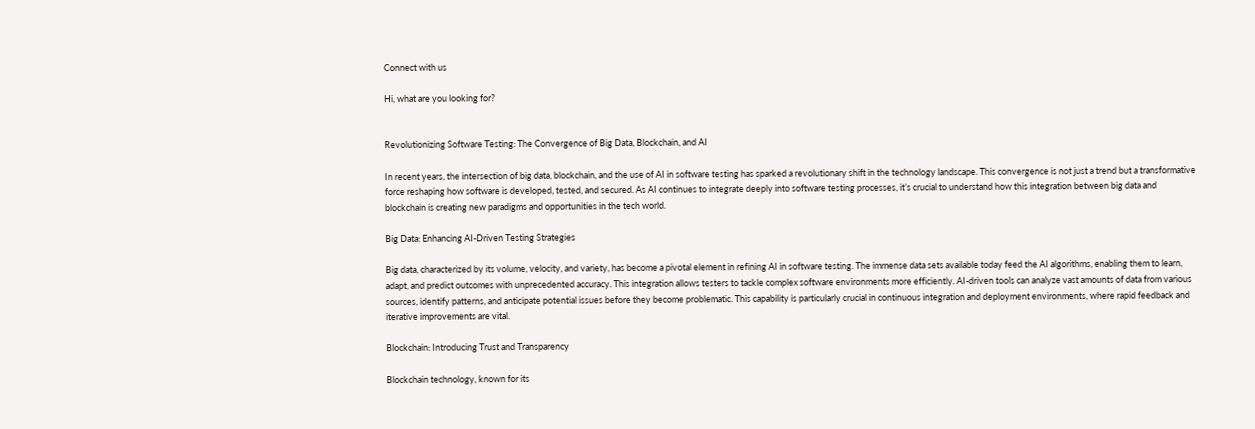Connect with us

Hi, what are you looking for?


Revolutionizing Software Testing: The Convergence of Big Data, Blockchain, and AI

In recent years, the intersection of big data, blockchain, and the use of AI in software testing has sparked a revolutionary shift in the technology landscape. This convergence is not just a trend but a transformative force reshaping how software is developed, tested, and secured. As AI continues to integrate deeply into software testing processes, it’s crucial to understand how this integration between big data and blockchain is creating new paradigms and opportunities in the tech world.

Big Data: Enhancing AI-Driven Testing Strategies

Big data, characterized by its volume, velocity, and variety, has become a pivotal element in refining AI in software testing. The immense data sets available today feed the AI algorithms, enabling them to learn, adapt, and predict outcomes with unprecedented accuracy. This integration allows testers to tackle complex software environments more efficiently. AI-driven tools can analyze vast amounts of data from various sources, identify patterns, and anticipate potential issues before they become problematic. This capability is particularly crucial in continuous integration and deployment environments, where rapid feedback and iterative improvements are vital.

Blockchain: Introducing Trust and Transparency

Blockchain technology, known for its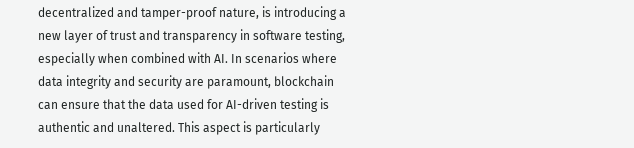decentralized and tamper-proof nature, is introducing a new layer of trust and transparency in software testing, especially when combined with AI. In scenarios where data integrity and security are paramount, blockchain can ensure that the data used for AI-driven testing is authentic and unaltered. This aspect is particularly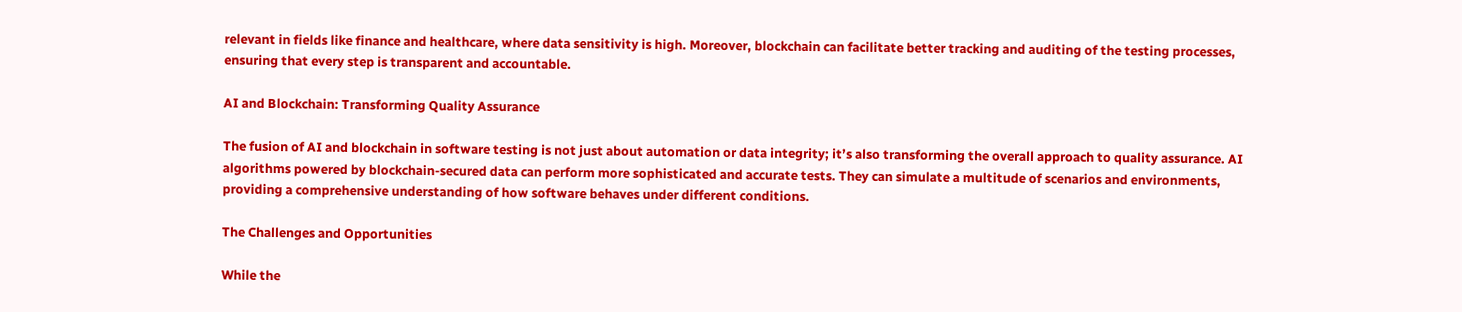relevant in fields like finance and healthcare, where data sensitivity is high. Moreover, blockchain can facilitate better tracking and auditing of the testing processes, ensuring that every step is transparent and accountable.

AI and Blockchain: Transforming Quality Assurance

The fusion of AI and blockchain in software testing is not just about automation or data integrity; it’s also transforming the overall approach to quality assurance. AI algorithms powered by blockchain-secured data can perform more sophisticated and accurate tests. They can simulate a multitude of scenarios and environments, providing a comprehensive understanding of how software behaves under different conditions.

The Challenges and Opportunities

While the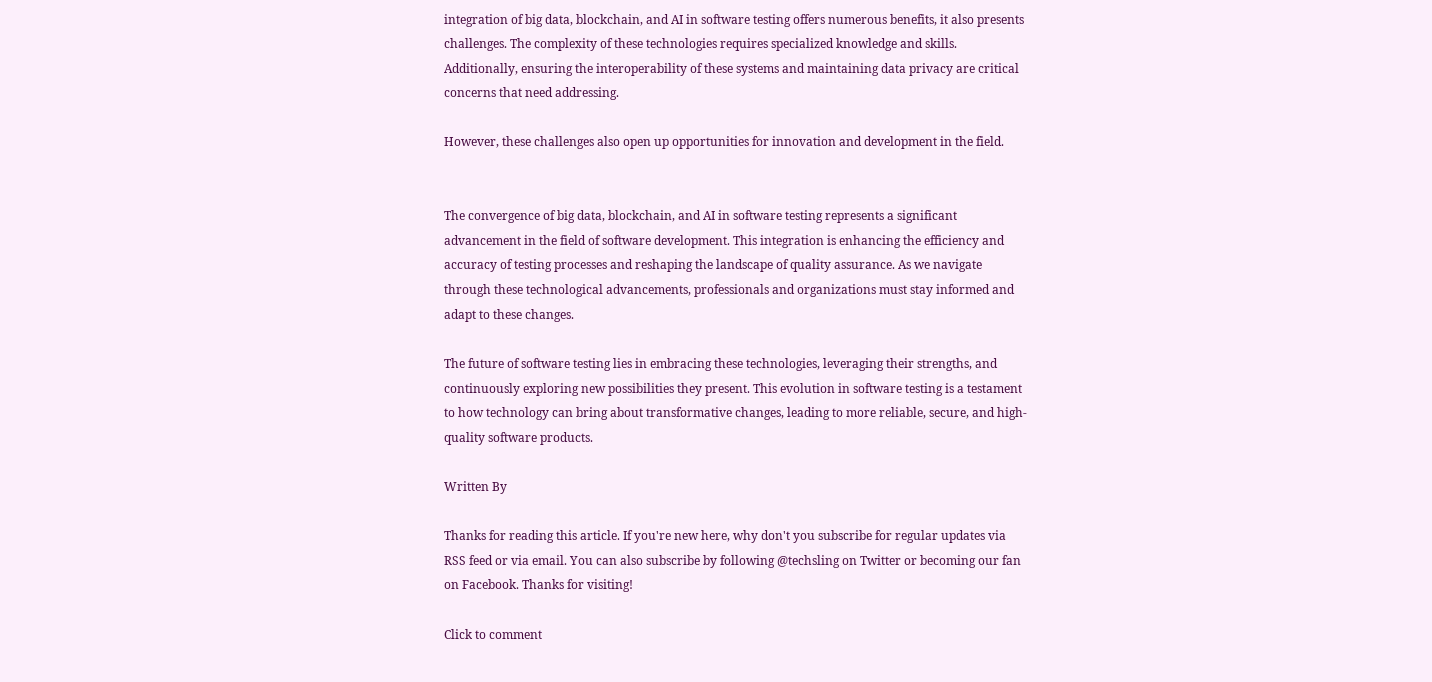integration of big data, blockchain, and AI in software testing offers numerous benefits, it also presents challenges. The complexity of these technologies requires specialized knowledge and skills. Additionally, ensuring the interoperability of these systems and maintaining data privacy are critical concerns that need addressing.

However, these challenges also open up opportunities for innovation and development in the field.


The convergence of big data, blockchain, and AI in software testing represents a significant advancement in the field of software development. This integration is enhancing the efficiency and accuracy of testing processes and reshaping the landscape of quality assurance. As we navigate through these technological advancements, professionals and organizations must stay informed and adapt to these changes.

The future of software testing lies in embracing these technologies, leveraging their strengths, and continuously exploring new possibilities they present. This evolution in software testing is a testament to how technology can bring about transformative changes, leading to more reliable, secure, and high-quality software products.

Written By

Thanks for reading this article. If you're new here, why don't you subscribe for regular updates via RSS feed or via email. You can also subscribe by following @techsling on Twitter or becoming our fan on Facebook. Thanks for visiting!

Click to comment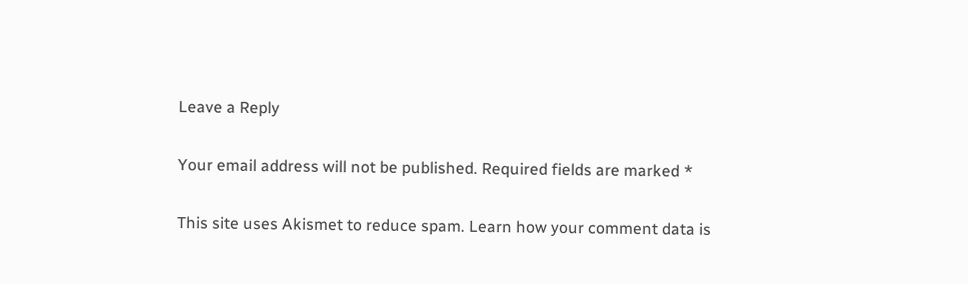Leave a Reply

Your email address will not be published. Required fields are marked *

This site uses Akismet to reduce spam. Learn how your comment data is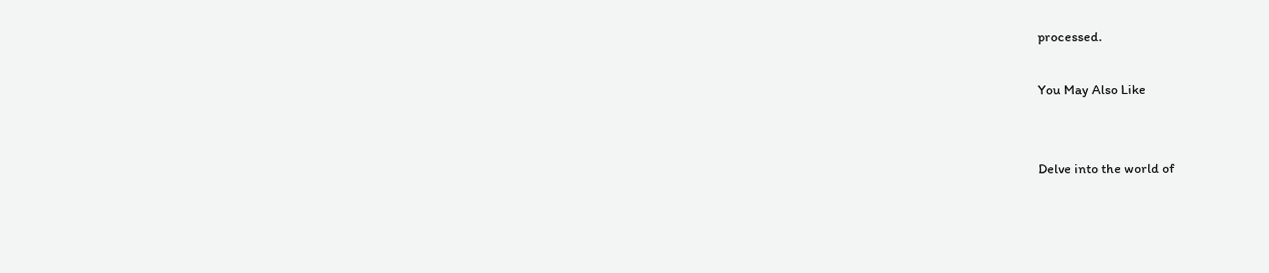processed.

You May Also Like


Delve into the world of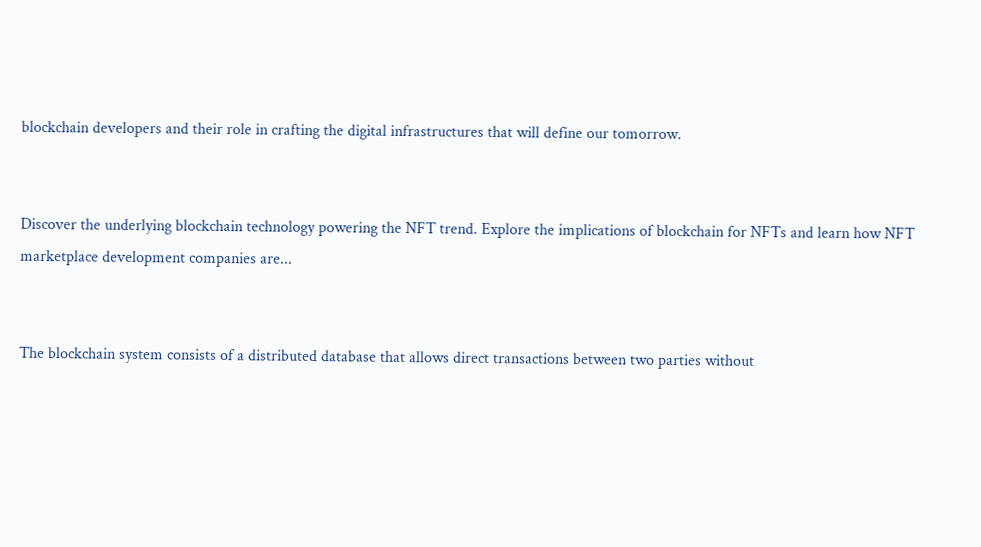blockchain developers and their role in crafting the digital infrastructures that will define our tomorrow.


Discover the underlying blockchain technology powering the NFT trend. Explore the implications of blockchain for NFTs and learn how NFT marketplace development companies are...


The blockchain system consists of a distributed database that allows direct transactions between two parties without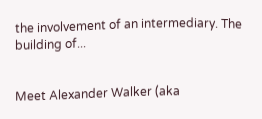the involvement of an intermediary. The building of...


Meet Alexander Walker (aka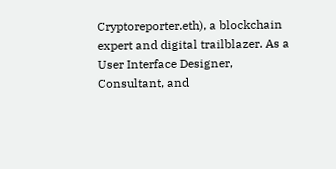Cryptoreporter.eth), a blockchain expert and digital trailblazer. As a User Interface Designer, Consultant, and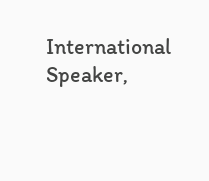International Speaker,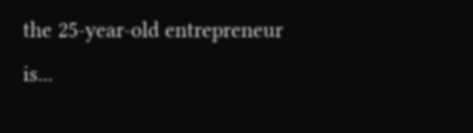the 25-year-old entrepreneur is...